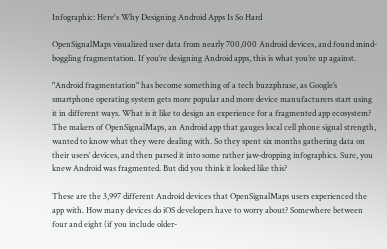Infographic: Here's Why Designing Android Apps Is So Hard

OpenSignalMaps visualized user data from nearly 700,000 Android devices, and found mind-boggling fragmentation. If you’re designing Android apps, this is what you’re up against.

"Android fragmentation" has become something of a tech buzzphrase, as Google’s smartphone operating system gets more popular and more device manufacturers start using it in different ways. What is it like to design an experience for a fragmented app ecosystem? The makers of OpenSignalMaps, an Android app that gauges local cell phone signal strength, wanted to know what they were dealing with. So they spent six months gathering data on their users’ devices, and then parsed it into some rather jaw-dropping infographics. Sure, you knew Android was fragmented. But did you think it looked like this?

These are the 3,997 different Android devices that OpenSignalMaps users experienced the app with. How many devices do iOS developers have to worry about? Somewhere between four and eight (if you include older-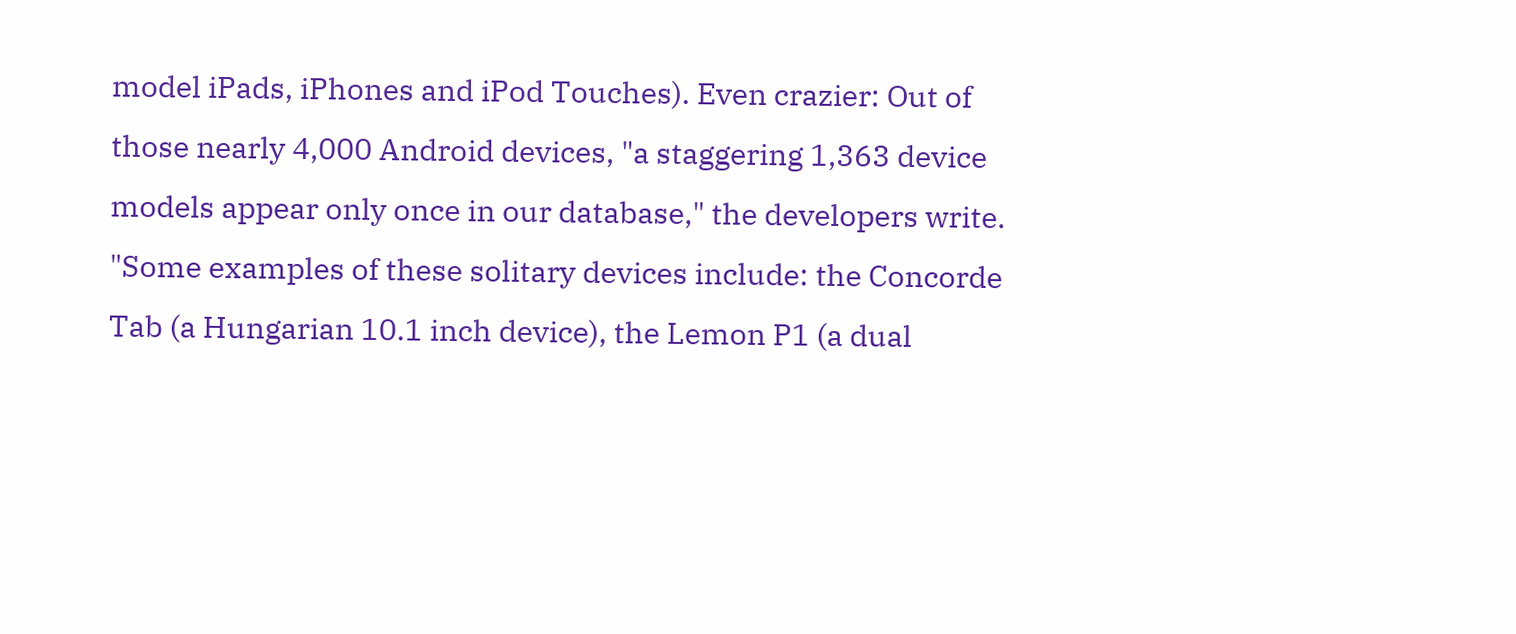model iPads, iPhones and iPod Touches). Even crazier: Out of those nearly 4,000 Android devices, "a staggering 1,363 device models appear only once in our database," the developers write. "Some examples of these solitary devices include: the Concorde Tab (a Hungarian 10.1 inch device), the Lemon P1 (a dual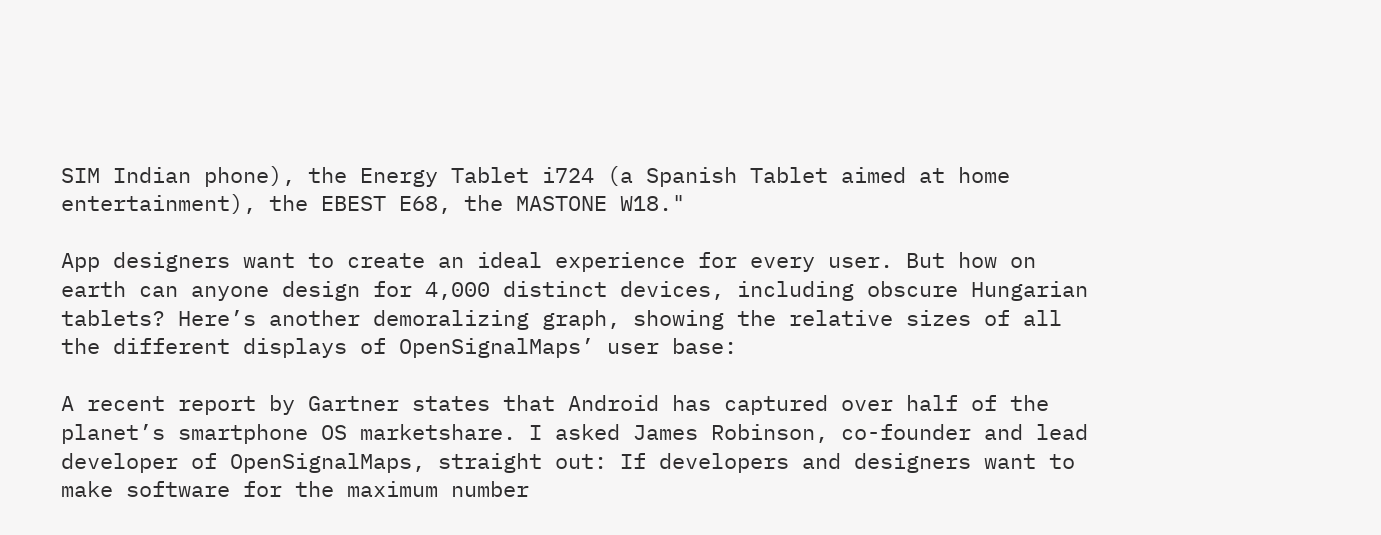SIM Indian phone), the Energy Tablet i724 (a Spanish Tablet aimed at home entertainment), the EBEST E68, the MASTONE W18."

App designers want to create an ideal experience for every user. But how on earth can anyone design for 4,000 distinct devices, including obscure Hungarian tablets? Here’s another demoralizing graph, showing the relative sizes of all the different displays of OpenSignalMaps’ user base:

A recent report by Gartner states that Android has captured over half of the planet’s smartphone OS marketshare. I asked James Robinson, co-founder and lead developer of OpenSignalMaps, straight out: If developers and designers want to make software for the maximum number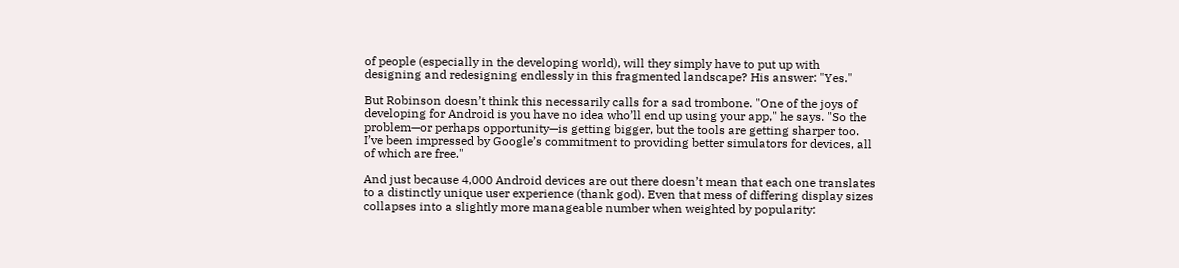of people (especially in the developing world), will they simply have to put up with designing and redesigning endlessly in this fragmented landscape? His answer: "Yes."

But Robinson doesn’t think this necessarily calls for a sad trombone. "One of the joys of developing for Android is you have no idea who’ll end up using your app," he says. "So the problem—or perhaps opportunity—is getting bigger, but the tools are getting sharper too. I’ve been impressed by Google’s commitment to providing better simulators for devices, all of which are free."

And just because 4,000 Android devices are out there doesn’t mean that each one translates to a distinctly unique user experience (thank god). Even that mess of differing display sizes collapses into a slightly more manageable number when weighted by popularity: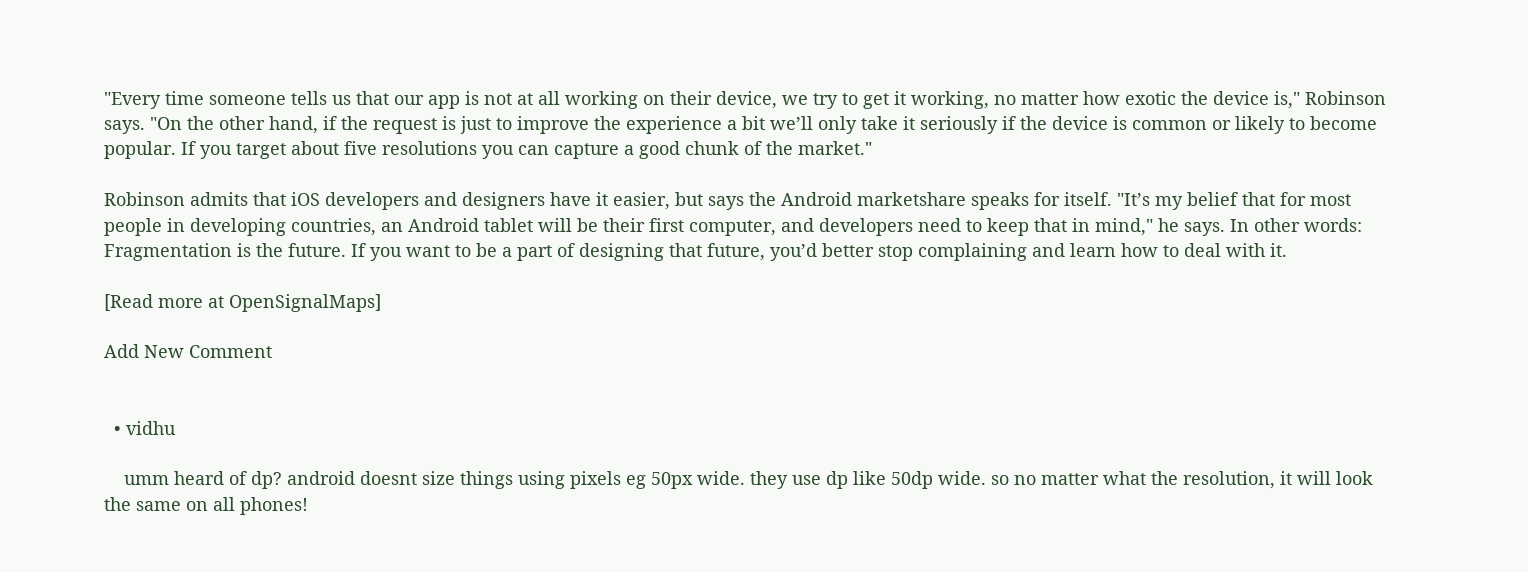"Every time someone tells us that our app is not at all working on their device, we try to get it working, no matter how exotic the device is," Robinson says. "On the other hand, if the request is just to improve the experience a bit we’ll only take it seriously if the device is common or likely to become popular. If you target about five resolutions you can capture a good chunk of the market."

Robinson admits that iOS developers and designers have it easier, but says the Android marketshare speaks for itself. "It’s my belief that for most people in developing countries, an Android tablet will be their first computer, and developers need to keep that in mind," he says. In other words: Fragmentation is the future. If you want to be a part of designing that future, you’d better stop complaining and learn how to deal with it.

[Read more at OpenSignalMaps]

Add New Comment


  • vidhu

    umm heard of dp? android doesnt size things using pixels eg 50px wide. they use dp like 50dp wide. so no matter what the resolution, it will look the same on all phones!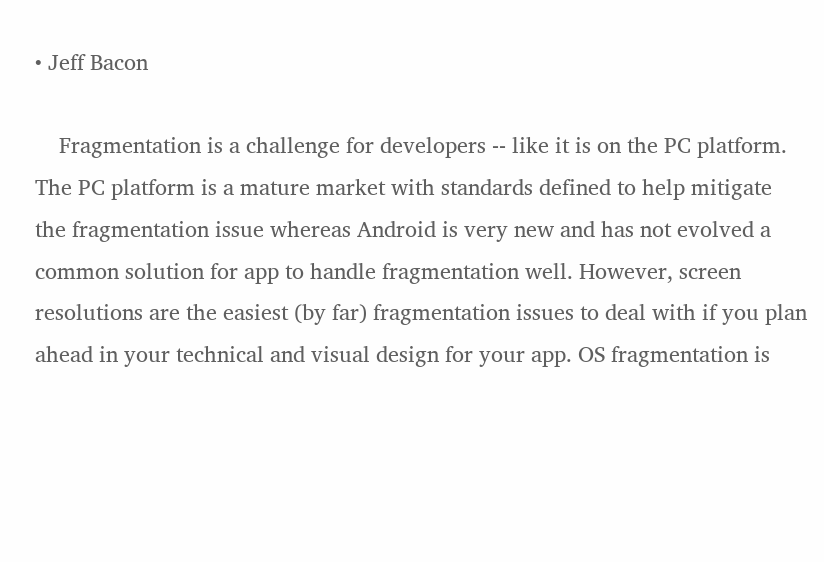• Jeff Bacon

    Fragmentation is a challenge for developers -- like it is on the PC platform. The PC platform is a mature market with standards defined to help mitigate the fragmentation issue whereas Android is very new and has not evolved a common solution for app to handle fragmentation well. However, screen resolutions are the easiest (by far) fragmentation issues to deal with if you plan ahead in your technical and visual design for your app. OS fragmentation is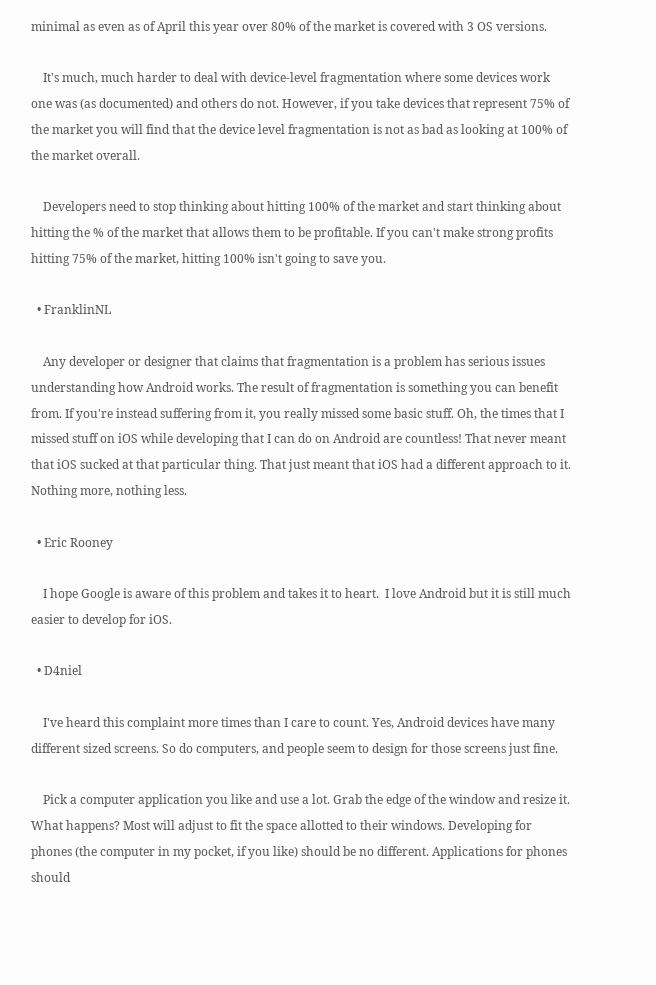minimal as even as of April this year over 80% of the market is covered with 3 OS versions.

    It's much, much harder to deal with device-level fragmentation where some devices work one was (as documented) and others do not. However, if you take devices that represent 75% of the market you will find that the device level fragmentation is not as bad as looking at 100% of the market overall.

    Developers need to stop thinking about hitting 100% of the market and start thinking about hitting the % of the market that allows them to be profitable. If you can't make strong profits hitting 75% of the market, hitting 100% isn't going to save you.

  • FranklinNL

    Any developer or designer that claims that fragmentation is a problem has serious issues understanding how Android works. The result of fragmentation is something you can benefit from. If you're instead suffering from it, you really missed some basic stuff. Oh, the times that I missed stuff on iOS while developing that I can do on Android are countless! That never meant that iOS sucked at that particular thing. That just meant that iOS had a different approach to it. Nothing more, nothing less.

  • Eric Rooney

    I hope Google is aware of this problem and takes it to heart.  I love Android but it is still much easier to develop for iOS.

  • D4niel

    I've heard this complaint more times than I care to count. Yes, Android devices have many different sized screens. So do computers, and people seem to design for those screens just fine.

    Pick a computer application you like and use a lot. Grab the edge of the window and resize it. What happens? Most will adjust to fit the space allotted to their windows. Developing for phones (the computer in my pocket, if you like) should be no different. Applications for phones should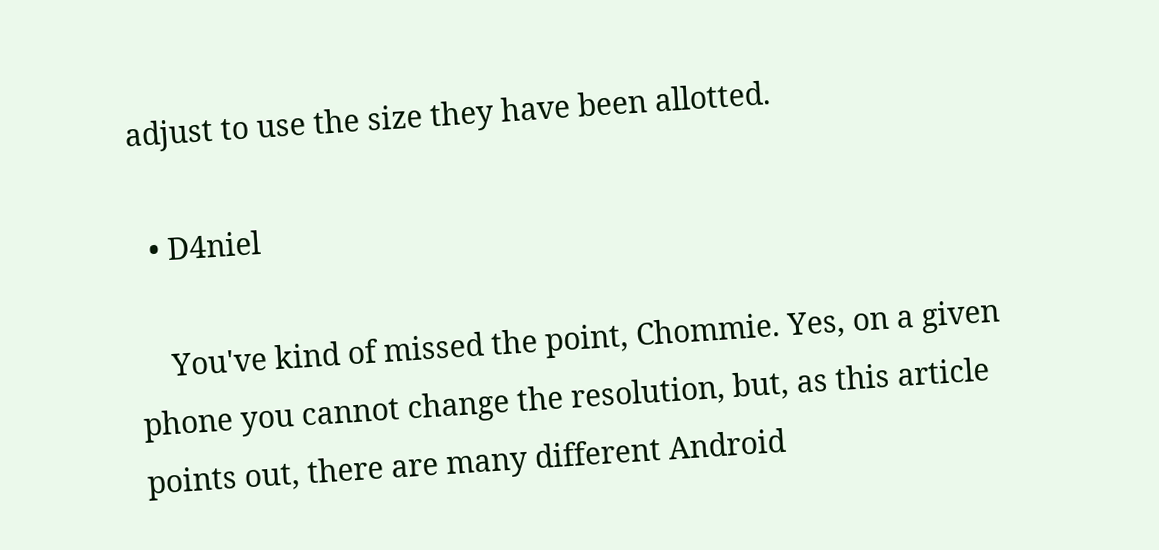adjust to use the size they have been allotted.

  • D4niel

    You've kind of missed the point, Chommie. Yes, on a given phone you cannot change the resolution, but, as this article points out, there are many different Android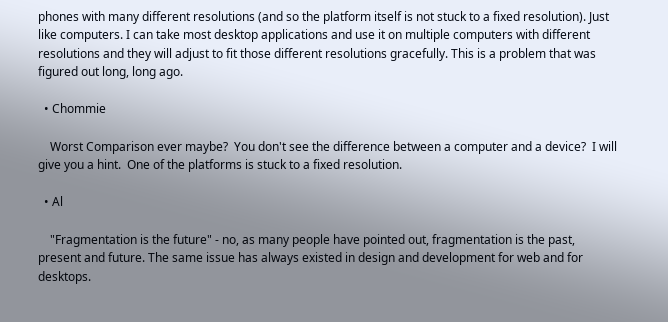phones with many different resolutions (and so the platform itself is not stuck to a fixed resolution). Just like computers. I can take most desktop applications and use it on multiple computers with different resolutions and they will adjust to fit those different resolutions gracefully. This is a problem that was figured out long, long ago.

  • Chommie

    Worst Comparison ever maybe?  You don't see the difference between a computer and a device?  I will give you a hint.  One of the platforms is stuck to a fixed resolution.

  • Al

    "Fragmentation is the future" - no, as many people have pointed out, fragmentation is the past, present and future. The same issue has always existed in design and development for web and for desktops.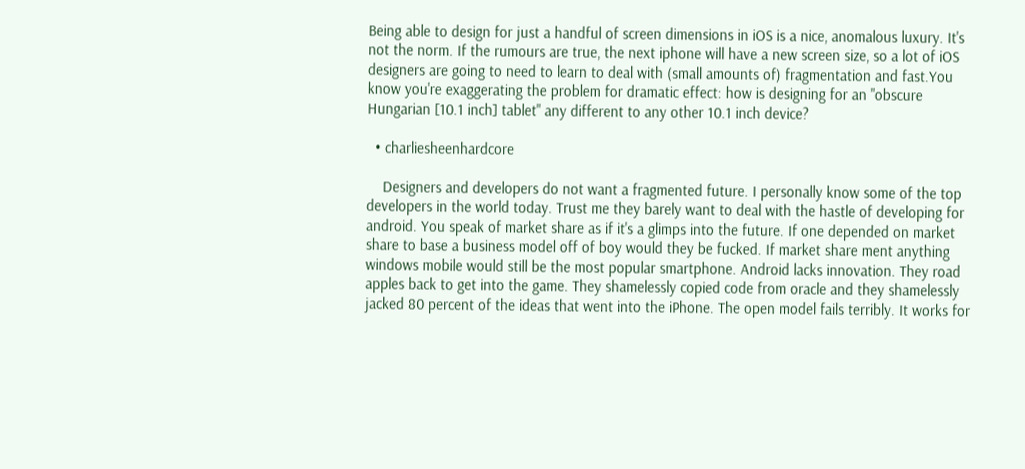Being able to design for just a handful of screen dimensions in iOS is a nice, anomalous luxury. It's not the norm. If the rumours are true, the next iphone will have a new screen size, so a lot of iOS designers are going to need to learn to deal with (small amounts of) fragmentation and fast.You know you're exaggerating the problem for dramatic effect: how is designing for an "obscure Hungarian [10.1 inch] tablet" any different to any other 10.1 inch device?

  • charliesheenhardcore

    Designers and developers do not want a fragmented future. I personally know some of the top developers in the world today. Trust me they barely want to deal with the hastle of developing for android. You speak of market share as if it's a glimps into the future. If one depended on market share to base a business model off of boy would they be fucked. If market share ment anything windows mobile would still be the most popular smartphone. Android lacks innovation. They road apples back to get into the game. They shamelessly copied code from oracle and they shamelessly jacked 80 percent of the ideas that went into the iPhone. The open model fails terribly. It works for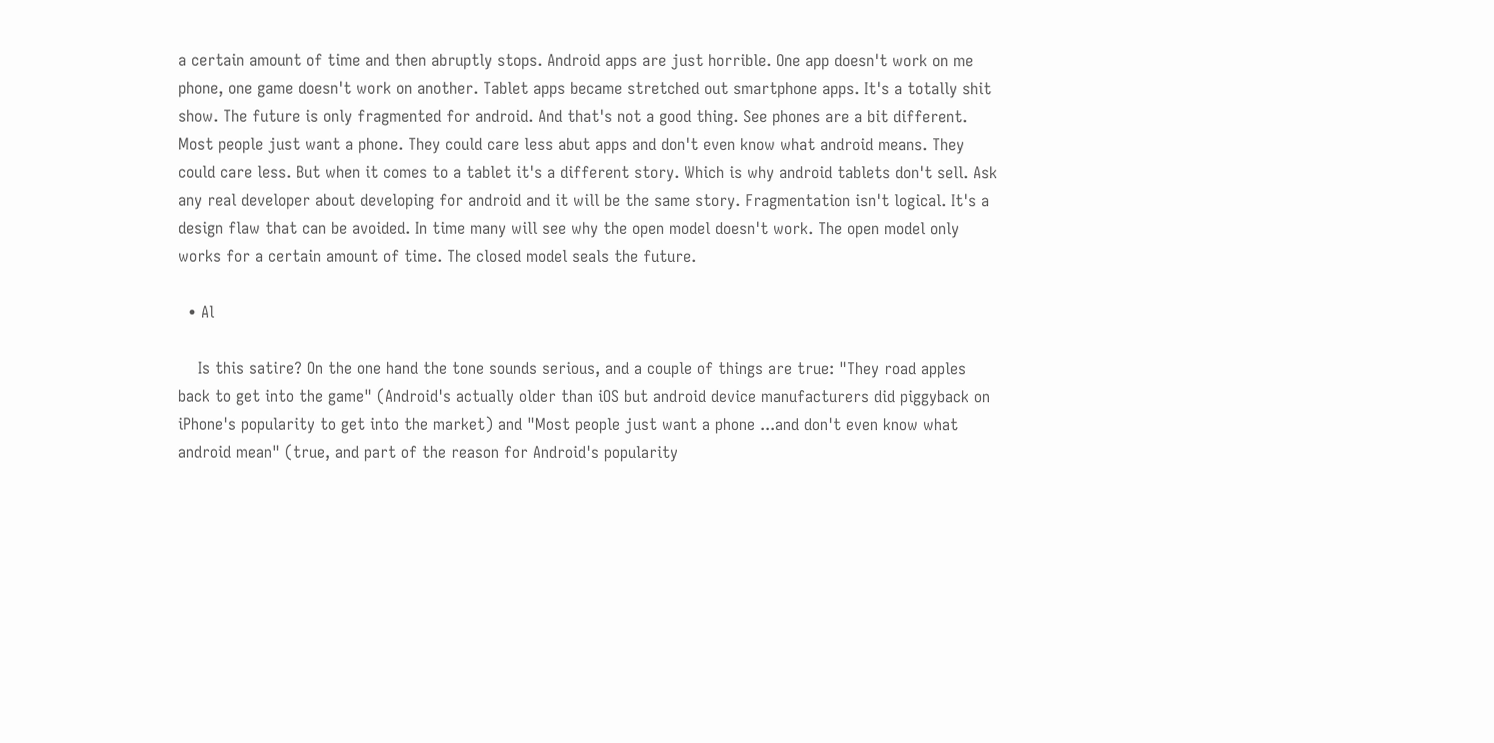a certain amount of time and then abruptly stops. Android apps are just horrible. One app doesn't work on me phone, one game doesn't work on another. Tablet apps became stretched out smartphone apps. It's a totally shit show. The future is only fragmented for android. And that's not a good thing. See phones are a bit different. Most people just want a phone. They could care less abut apps and don't even know what android means. They could care less. But when it comes to a tablet it's a different story. Which is why android tablets don't sell. Ask any real developer about developing for android and it will be the same story. Fragmentation isn't logical. It's a design flaw that can be avoided. In time many will see why the open model doesn't work. The open model only works for a certain amount of time. The closed model seals the future.

  • Al

    Is this satire? On the one hand the tone sounds serious, and a couple of things are true: "They road apples back to get into the game" (Android's actually older than iOS but android device manufacturers did piggyback on iPhone's popularity to get into the market) and "Most people just want a phone ...and don't even know what android mean" (true, and part of the reason for Android's popularity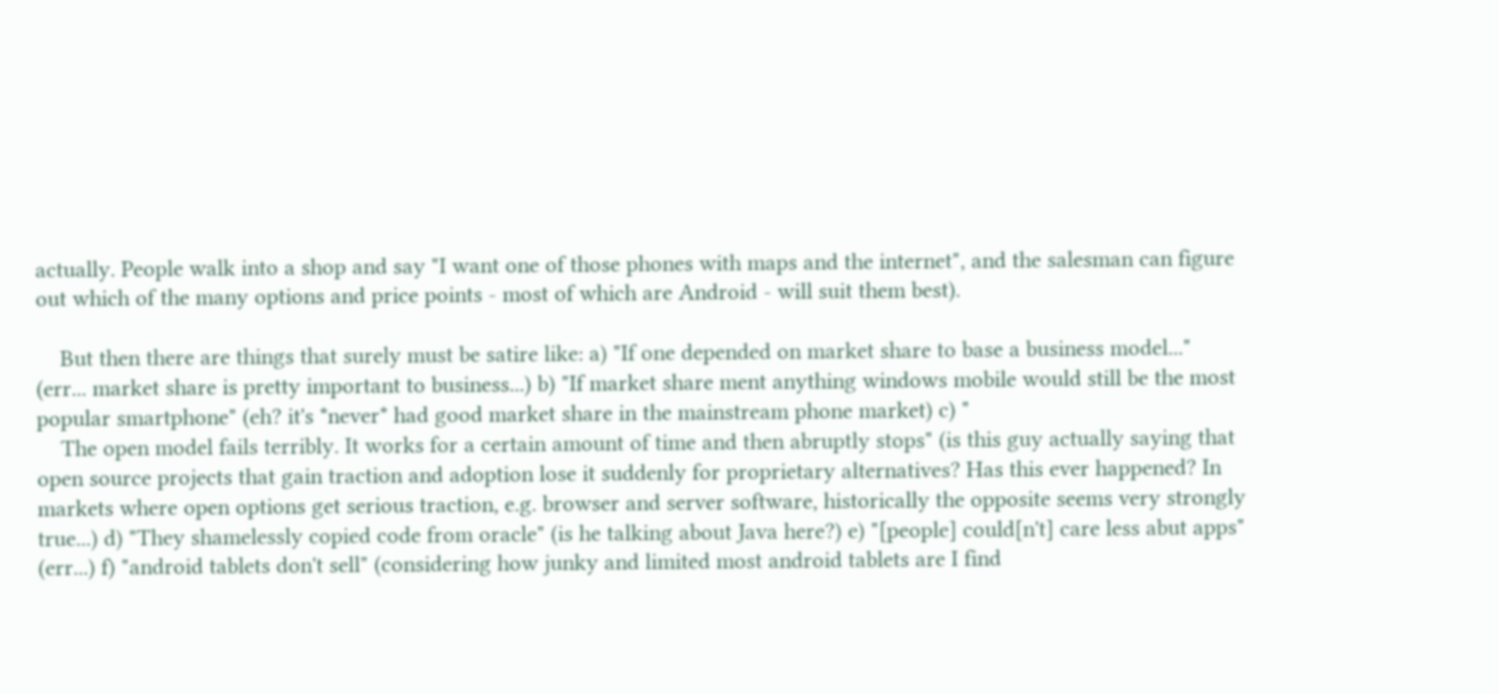actually. People walk into a shop and say "I want one of those phones with maps and the internet", and the salesman can figure out which of the many options and price points - most of which are Android - will suit them best).

    But then there are things that surely must be satire like: a) "If one depended on market share to base a business model..." (err... market share is pretty important to business...) b) "If market share ment anything windows mobile would still be the most popular smartphone" (eh? it's *never* had good market share in the mainstream phone market) c) "
    The open model fails terribly. It works for a certain amount of time and then abruptly stops" (is this guy actually saying that open source projects that gain traction and adoption lose it suddenly for proprietary alternatives? Has this ever happened? In markets where open options get serious traction, e.g. browser and server software, historically the opposite seems very strongly true...) d) "They shamelessly copied code from oracle" (is he talking about Java here?) e) "[people] could[n't] care less abut apps" (err...) f) "android tablets don't sell" (considering how junky and limited most android tablets are I find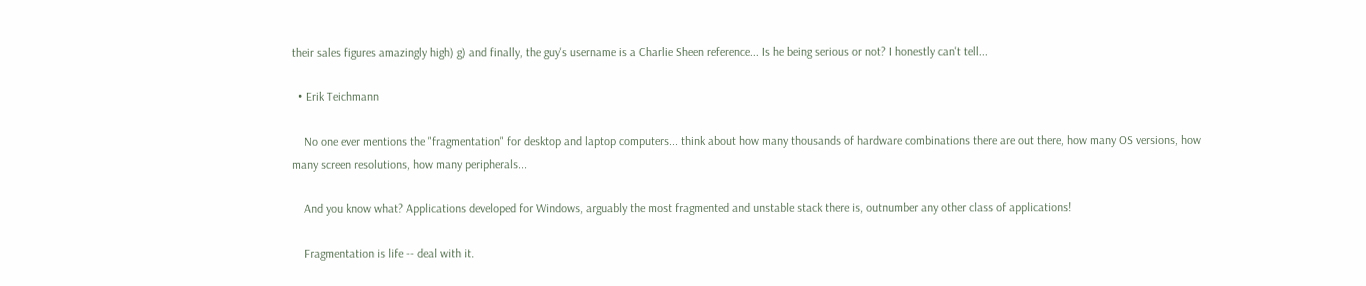their sales figures amazingly high) g) and finally, the guy's username is a Charlie Sheen reference... Is he being serious or not? I honestly can't tell...

  • Erik Teichmann

    No one ever mentions the "fragmentation" for desktop and laptop computers... think about how many thousands of hardware combinations there are out there, how many OS versions, how many screen resolutions, how many peripherals...

    And you know what? Applications developed for Windows, arguably the most fragmented and unstable stack there is, outnumber any other class of applications!

    Fragmentation is life -- deal with it.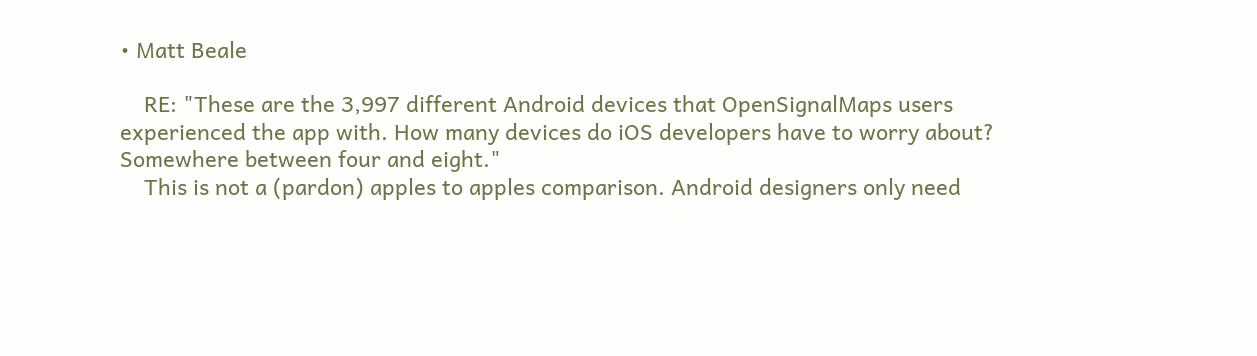• Matt Beale

    RE: "These are the 3,997 different Android devices that OpenSignalMaps users experienced the app with. How many devices do iOS developers have to worry about? Somewhere between four and eight."
    This is not a (pardon) apples to apples comparison. Android designers only need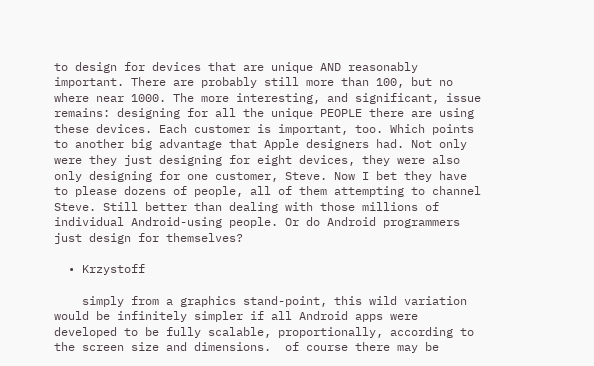to design for devices that are unique AND reasonably important. There are probably still more than 100, but no where near 1000. The more interesting, and significant, issue remains: designing for all the unique PEOPLE there are using these devices. Each customer is important, too. Which points to another big advantage that Apple designers had. Not only were they just designing for eight devices, they were also only designing for one customer, Steve. Now I bet they have to please dozens of people, all of them attempting to channel Steve. Still better than dealing with those millions of individual Android-using people. Or do Android programmers just design for themselves?

  • Krzystoff

    simply from a graphics stand-point, this wild variation would be infinitely simpler if all Android apps were developed to be fully scalable, proportionally, according to the screen size and dimensions.  of course there may be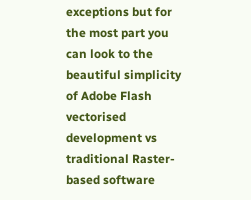exceptions but for the most part you can look to the beautiful simplicity of Adobe Flash vectorised development vs traditional Raster-based software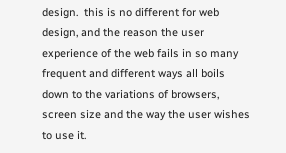design.  this is no different for web design, and the reason the user experience of the web fails in so many frequent and different ways all boils down to the variations of browsers, screen size and the way the user wishes to use it.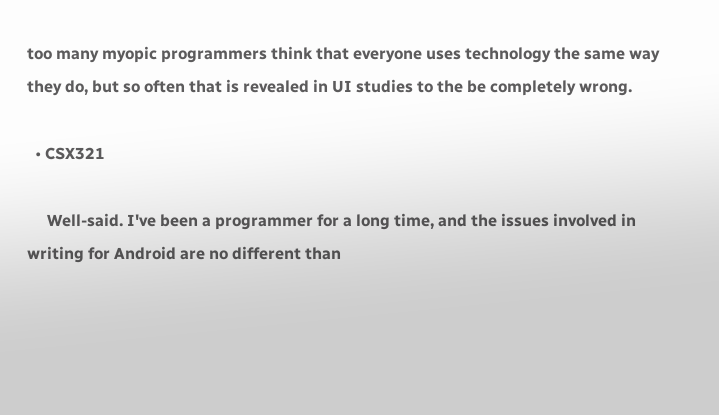too many myopic programmers think that everyone uses technology the same way they do, but so often that is revealed in UI studies to the be completely wrong.

  • CSX321

     Well-said. I've been a programmer for a long time, and the issues involved in writing for Android are no different than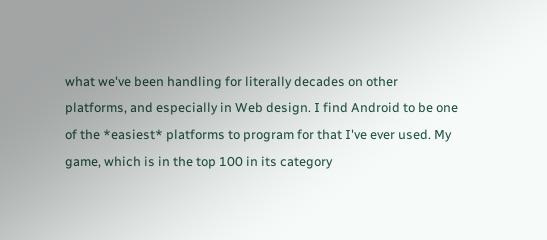what we've been handling for literally decades on other platforms, and especially in Web design. I find Android to be one of the *easiest* platforms to program for that I've ever used. My game, which is in the top 100 in its category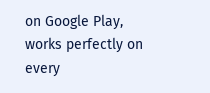on Google Play, works perfectly on every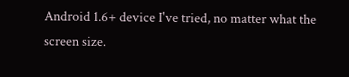Android 1.6+ device I've tried, no matter what the screen size.